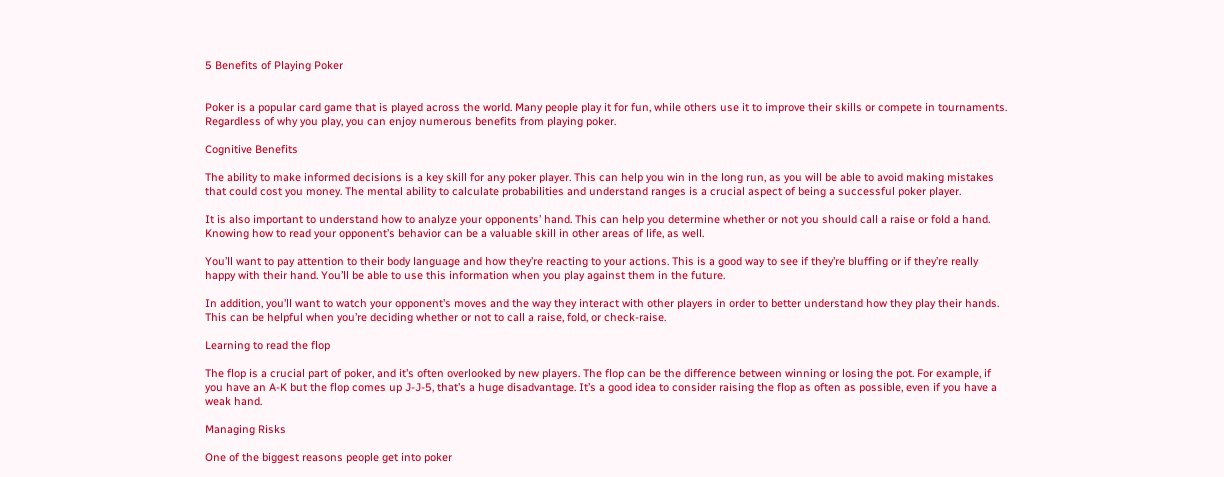5 Benefits of Playing Poker


Poker is a popular card game that is played across the world. Many people play it for fun, while others use it to improve their skills or compete in tournaments. Regardless of why you play, you can enjoy numerous benefits from playing poker.

Cognitive Benefits

The ability to make informed decisions is a key skill for any poker player. This can help you win in the long run, as you will be able to avoid making mistakes that could cost you money. The mental ability to calculate probabilities and understand ranges is a crucial aspect of being a successful poker player.

It is also important to understand how to analyze your opponents’ hand. This can help you determine whether or not you should call a raise or fold a hand. Knowing how to read your opponent’s behavior can be a valuable skill in other areas of life, as well.

You’ll want to pay attention to their body language and how they’re reacting to your actions. This is a good way to see if they’re bluffing or if they’re really happy with their hand. You’ll be able to use this information when you play against them in the future.

In addition, you’ll want to watch your opponent’s moves and the way they interact with other players in order to better understand how they play their hands. This can be helpful when you’re deciding whether or not to call a raise, fold, or check-raise.

Learning to read the flop

The flop is a crucial part of poker, and it’s often overlooked by new players. The flop can be the difference between winning or losing the pot. For example, if you have an A-K but the flop comes up J-J-5, that’s a huge disadvantage. It’s a good idea to consider raising the flop as often as possible, even if you have a weak hand.

Managing Risks

One of the biggest reasons people get into poker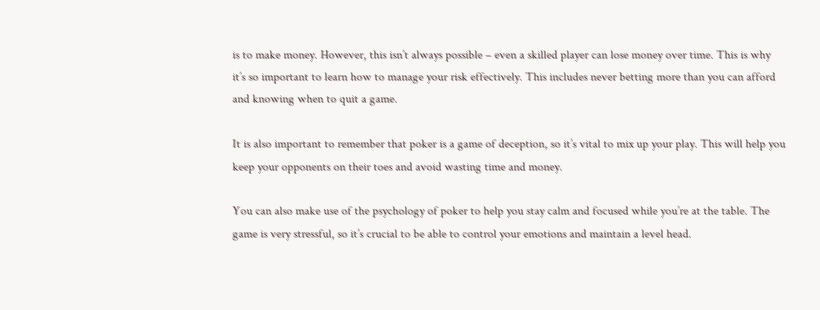is to make money. However, this isn’t always possible – even a skilled player can lose money over time. This is why it’s so important to learn how to manage your risk effectively. This includes never betting more than you can afford and knowing when to quit a game.

It is also important to remember that poker is a game of deception, so it’s vital to mix up your play. This will help you keep your opponents on their toes and avoid wasting time and money.

You can also make use of the psychology of poker to help you stay calm and focused while you’re at the table. The game is very stressful, so it’s crucial to be able to control your emotions and maintain a level head.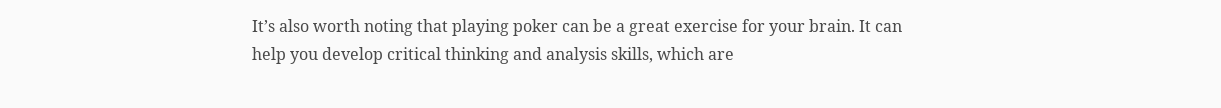It’s also worth noting that playing poker can be a great exercise for your brain. It can help you develop critical thinking and analysis skills, which are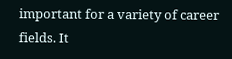important for a variety of career fields. It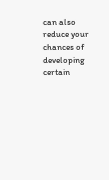can also reduce your chances of developing certain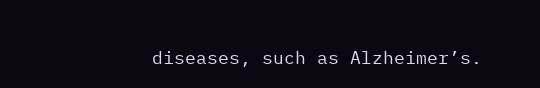diseases, such as Alzheimer’s.